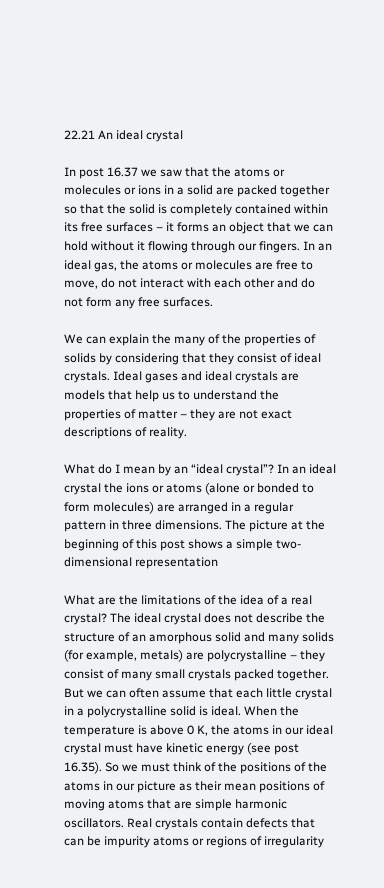22.21 An ideal crystal

In post 16.37 we saw that the atoms or molecules or ions in a solid are packed together so that the solid is completely contained within its free surfaces – it forms an object that we can hold without it flowing through our fingers. In an ideal gas, the atoms or molecules are free to move, do not interact with each other and do not form any free surfaces.

We can explain the many of the properties of solids by considering that they consist of ideal crystals. Ideal gases and ideal crystals are models that help us to understand the properties of matter – they are not exact descriptions of reality.

What do I mean by an “ideal crystal”? In an ideal crystal the ions or atoms (alone or bonded to form molecules) are arranged in a regular pattern in three dimensions. The picture at the beginning of this post shows a simple two-dimensional representation

What are the limitations of the idea of a real crystal? The ideal crystal does not describe the structure of an amorphous solid and many solids (for example, metals) are polycrystalline – they consist of many small crystals packed together. But we can often assume that each little crystal in a polycrystalline solid is ideal. When the temperature is above 0 K, the atoms in our ideal crystal must have kinetic energy (see post 16.35). So we must think of the positions of the atoms in our picture as their mean positions of moving atoms that are simple harmonic oscillators. Real crystals contain defects that can be impurity atoms or regions of irregularity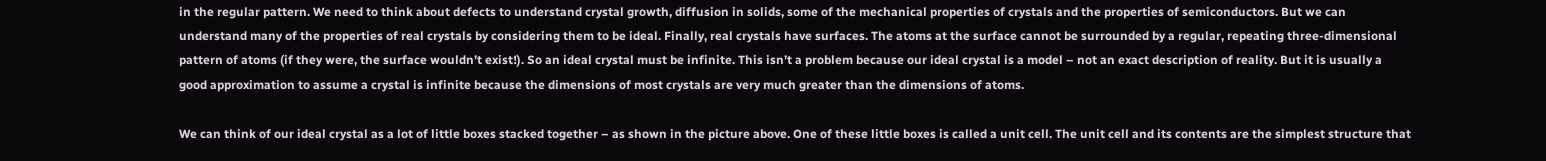in the regular pattern. We need to think about defects to understand crystal growth, diffusion in solids, some of the mechanical properties of crystals and the properties of semiconductors. But we can understand many of the properties of real crystals by considering them to be ideal. Finally, real crystals have surfaces. The atoms at the surface cannot be surrounded by a regular, repeating three-dimensional pattern of atoms (if they were, the surface wouldn’t exist!). So an ideal crystal must be infinite. This isn’t a problem because our ideal crystal is a model – not an exact description of reality. But it is usually a good approximation to assume a crystal is infinite because the dimensions of most crystals are very much greater than the dimensions of atoms.

We can think of our ideal crystal as a lot of little boxes stacked together – as shown in the picture above. One of these little boxes is called a unit cell. The unit cell and its contents are the simplest structure that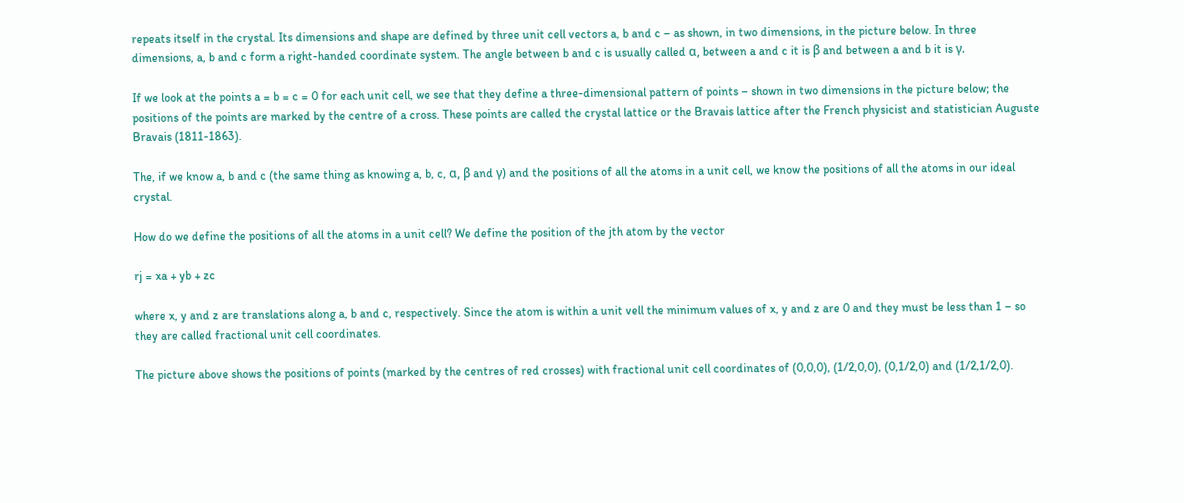repeats itself in the crystal. Its dimensions and shape are defined by three unit cell vectors a, b and c – as shown, in two dimensions, in the picture below. In three dimensions, a, b and c form a right-handed coordinate system. The angle between b and c is usually called α, between a and c it is β and between a and b it is γ.

If we look at the points a = b = c = 0 for each unit cell, we see that they define a three-dimensional pattern of points – shown in two dimensions in the picture below; the positions of the points are marked by the centre of a cross. These points are called the crystal lattice or the Bravais lattice after the French physicist and statistician Auguste Bravais (1811-1863).

The, if we know a, b and c (the same thing as knowing a, b, c, α, β and γ) and the positions of all the atoms in a unit cell, we know the positions of all the atoms in our ideal crystal.

How do we define the positions of all the atoms in a unit cell? We define the position of the jth atom by the vector

rj = xa + yb + zc

where x, y and z are translations along a, b and c, respectively. Since the atom is within a unit vell the minimum values of x, y and z are 0 and they must be less than 1 – so they are called fractional unit cell coordinates.

The picture above shows the positions of points (marked by the centres of red crosses) with fractional unit cell coordinates of (0,0,0), (1/2,0,0), (0,1/2,0) and (1/2,1/2,0).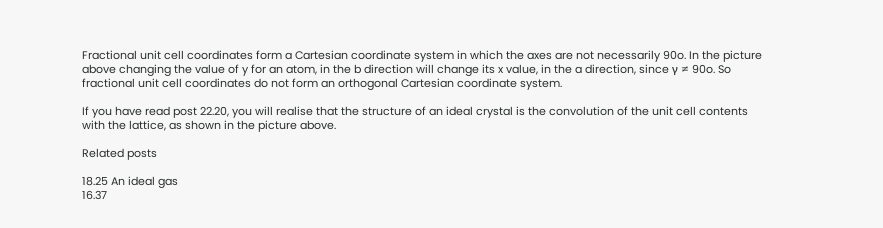Fractional unit cell coordinates form a Cartesian coordinate system in which the axes are not necessarily 90o. In the picture above changing the value of y for an atom, in the b direction will change its x value, in the a direction, since γ ≠ 90o. So fractional unit cell coordinates do not form an orthogonal Cartesian coordinate system.

If you have read post 22.20, you will realise that the structure of an ideal crystal is the convolution of the unit cell contents with the lattice, as shown in the picture above.

Related posts

18.25 An ideal gas
16.37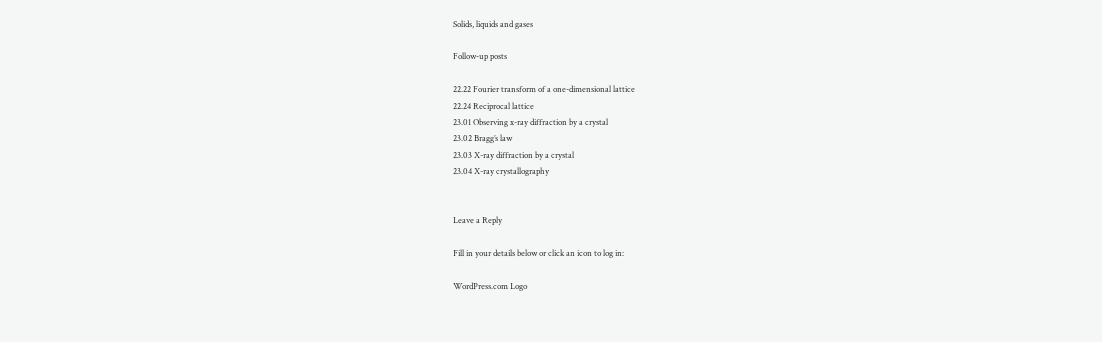Solids, liquids and gases

Follow-up posts

22.22 Fourier transform of a one-dimensional lattice
22.24 Reciprocal lattice
23.01 Observing x-ray diffraction by a crystal
23.02 Bragg’s law
23.03 X-ray diffraction by a crystal
23.04 X-ray crystallography


Leave a Reply

Fill in your details below or click an icon to log in:

WordPress.com Logo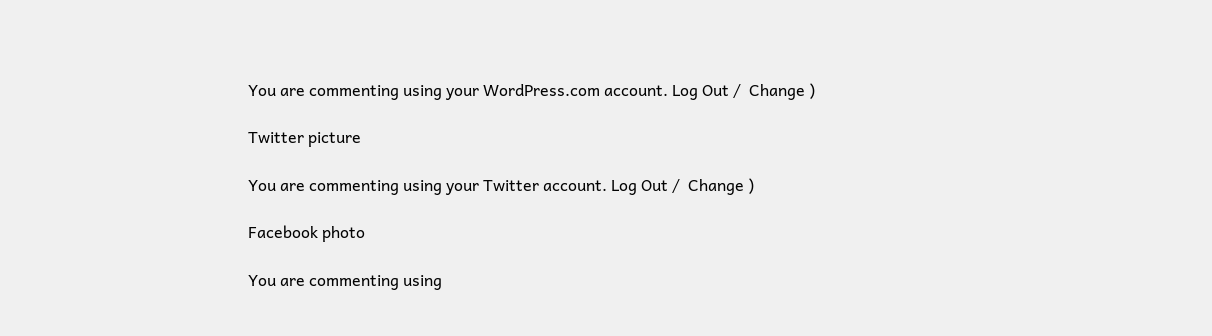You are commenting using your WordPress.com account. Log Out /  Change )

Twitter picture

You are commenting using your Twitter account. Log Out /  Change )

Facebook photo

You are commenting using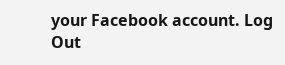your Facebook account. Log Out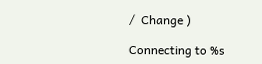/  Change )

Connecting to %s